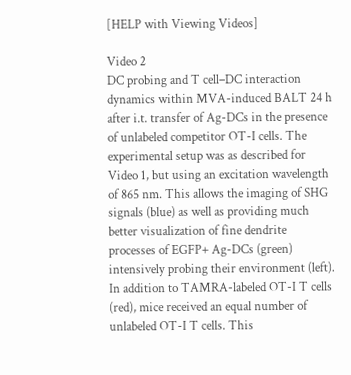[HELP with Viewing Videos]

Video 2
DC probing and T cell–DC interaction dynamics within MVA-induced BALT 24 h after i.t. transfer of Ag-DCs in the presence of unlabeled competitor OT-I cells. The experimental setup was as described for Video 1, but using an excitation wavelength of 865 nm. This allows the imaging of SHG signals (blue) as well as providing much better visualization of fine dendrite processes of EGFP+ Ag-DCs (green) intensively probing their environment (left). In addition to TAMRA-labeled OT-I T cells (red), mice received an equal number of unlabeled OT-I T cells. This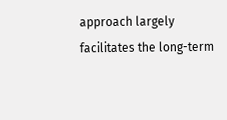approach largely facilitates the long-term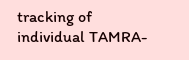tracking of individual TAMRA-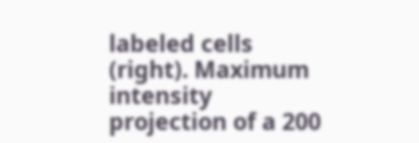labeled cells (right). Maximum intensity projection of a 200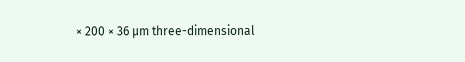× 200 × 36 µm three-dimensional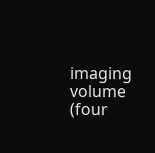imaging volume (four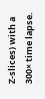Z-slices) with a 300× time lapse.